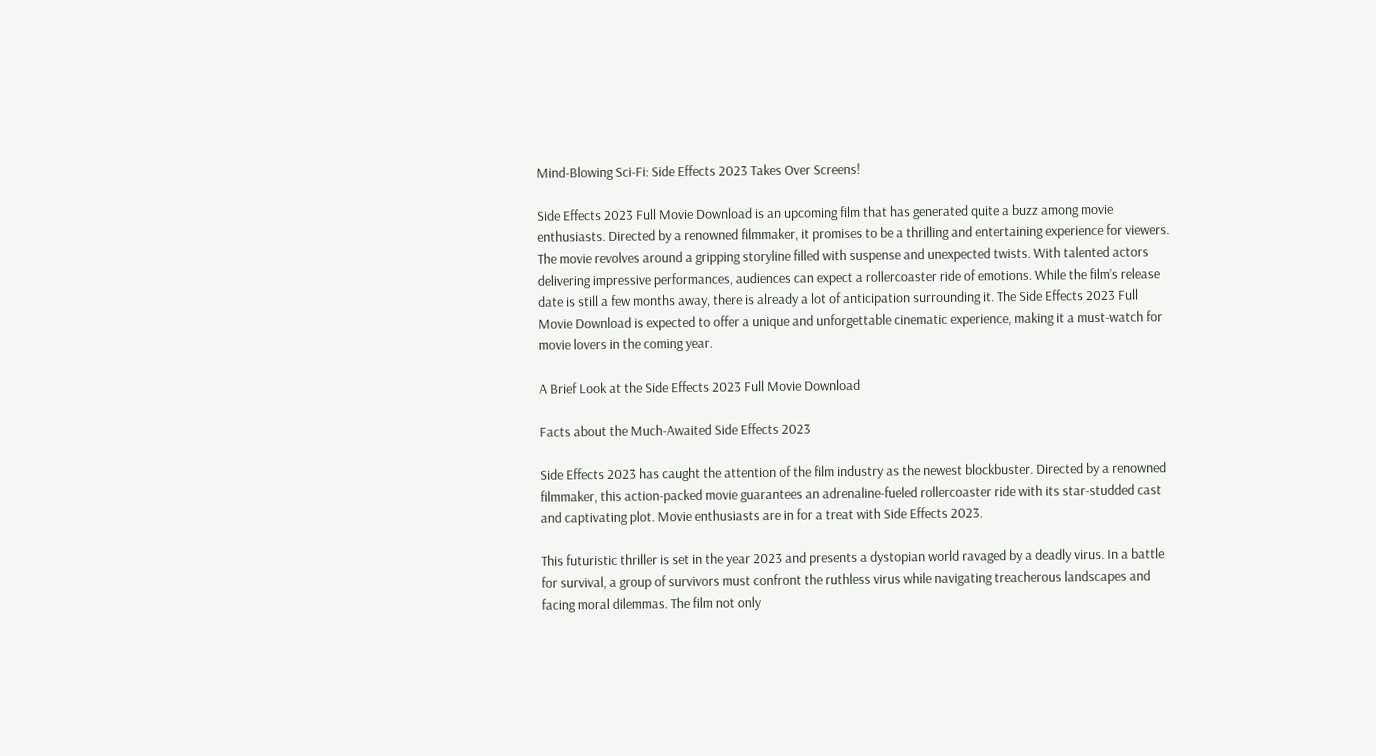Mind-Blowing Sci-Fi: Side Effects 2023 Takes Over Screens!

Side Effects 2023 Full Movie Download is an upcoming film that has generated quite a buzz among movie enthusiasts. Directed by a renowned filmmaker, it promises to be a thrilling and entertaining experience for viewers. The movie revolves around a gripping storyline filled with suspense and unexpected twists. With talented actors delivering impressive performances, audiences can expect a rollercoaster ride of emotions. While the film’s release date is still a few months away, there is already a lot of anticipation surrounding it. The Side Effects 2023 Full Movie Download is expected to offer a unique and unforgettable cinematic experience, making it a must-watch for movie lovers in the coming year.

A Brief Look at the Side Effects 2023 Full Movie Download

Facts about the Much-Awaited Side Effects 2023

Side Effects 2023 has caught the attention of the film industry as the newest blockbuster. Directed by a renowned filmmaker, this action-packed movie guarantees an adrenaline-fueled rollercoaster ride with its star-studded cast and captivating plot. Movie enthusiasts are in for a treat with Side Effects 2023.

This futuristic thriller is set in the year 2023 and presents a dystopian world ravaged by a deadly virus. In a battle for survival, a group of survivors must confront the ruthless virus while navigating treacherous landscapes and facing moral dilemmas. The film not only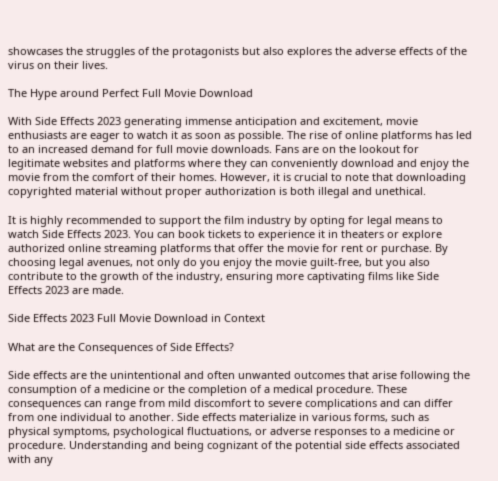showcases the struggles of the protagonists but also explores the adverse effects of the virus on their lives.

The Hype around Perfect Full Movie Download

With Side Effects 2023 generating immense anticipation and excitement, movie enthusiasts are eager to watch it as soon as possible. The rise of online platforms has led to an increased demand for full movie downloads. Fans are on the lookout for legitimate websites and platforms where they can conveniently download and enjoy the movie from the comfort of their homes. However, it is crucial to note that downloading copyrighted material without proper authorization is both illegal and unethical.

It is highly recommended to support the film industry by opting for legal means to watch Side Effects 2023. You can book tickets to experience it in theaters or explore authorized online streaming platforms that offer the movie for rent or purchase. By choosing legal avenues, not only do you enjoy the movie guilt-free, but you also contribute to the growth of the industry, ensuring more captivating films like Side Effects 2023 are made.

Side Effects 2023 Full Movie Download in Context

What are the Consequences of Side Effects?

Side effects are the unintentional and often unwanted outcomes that arise following the consumption of a medicine or the completion of a medical procedure. These consequences can range from mild discomfort to severe complications and can differ from one individual to another. Side effects materialize in various forms, such as physical symptoms, psychological fluctuations, or adverse responses to a medicine or procedure. Understanding and being cognizant of the potential side effects associated with any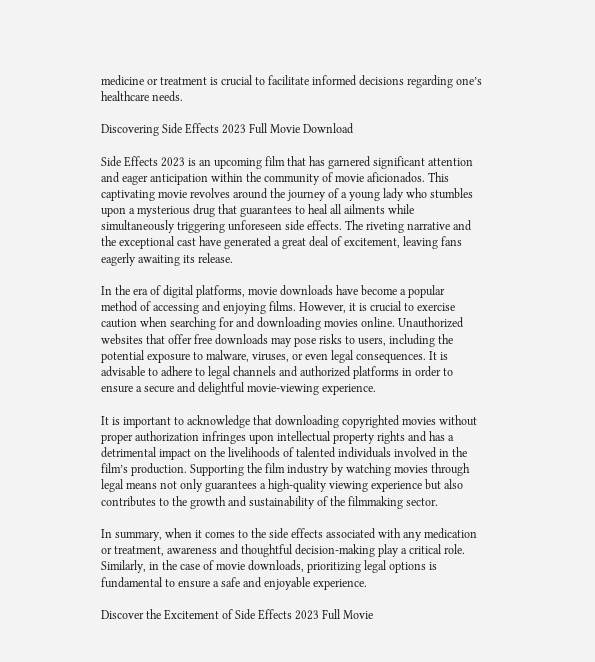medicine or treatment is crucial to facilitate informed decisions regarding one’s healthcare needs.

Discovering Side Effects 2023 Full Movie Download

Side Effects 2023 is an upcoming film that has garnered significant attention and eager anticipation within the community of movie aficionados. This captivating movie revolves around the journey of a young lady who stumbles upon a mysterious drug that guarantees to heal all ailments while simultaneously triggering unforeseen side effects. The riveting narrative and the exceptional cast have generated a great deal of excitement, leaving fans eagerly awaiting its release.

In the era of digital platforms, movie downloads have become a popular method of accessing and enjoying films. However, it is crucial to exercise caution when searching for and downloading movies online. Unauthorized websites that offer free downloads may pose risks to users, including the potential exposure to malware, viruses, or even legal consequences. It is advisable to adhere to legal channels and authorized platforms in order to ensure a secure and delightful movie-viewing experience.

It is important to acknowledge that downloading copyrighted movies without proper authorization infringes upon intellectual property rights and has a detrimental impact on the livelihoods of talented individuals involved in the film’s production. Supporting the film industry by watching movies through legal means not only guarantees a high-quality viewing experience but also contributes to the growth and sustainability of the filmmaking sector.

In summary, when it comes to the side effects associated with any medication or treatment, awareness and thoughtful decision-making play a critical role. Similarly, in the case of movie downloads, prioritizing legal options is fundamental to ensure a safe and enjoyable experience.

Discover the Excitement of Side Effects 2023 Full Movie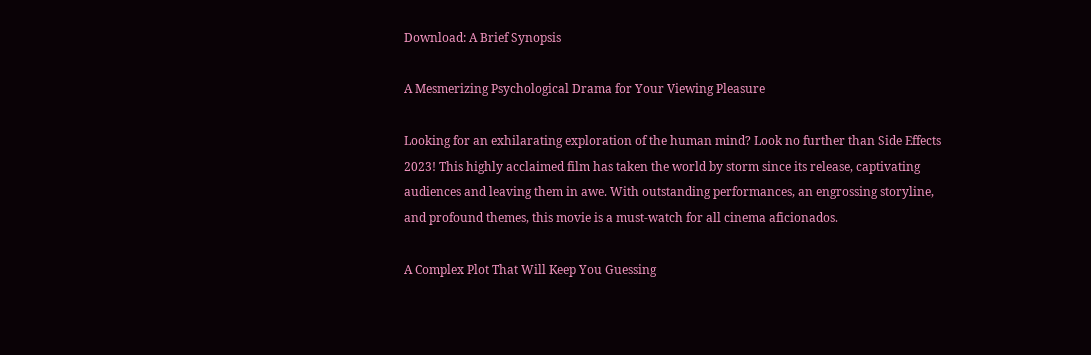Download: A Brief Synopsis

A Mesmerizing Psychological Drama for Your Viewing Pleasure

Looking for an exhilarating exploration of the human mind? Look no further than Side Effects 2023! This highly acclaimed film has taken the world by storm since its release, captivating audiences and leaving them in awe. With outstanding performances, an engrossing storyline, and profound themes, this movie is a must-watch for all cinema aficionados.

A Complex Plot That Will Keep You Guessing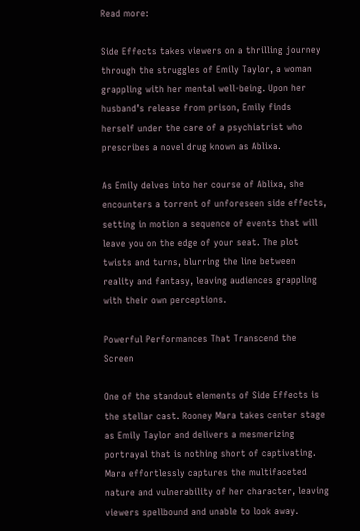Read more:

Side Effects takes viewers on a thrilling journey through the struggles of Emily Taylor, a woman grappling with her mental well-being. Upon her husband’s release from prison, Emily finds herself under the care of a psychiatrist who prescribes a novel drug known as Ablixa.

As Emily delves into her course of Ablixa, she encounters a torrent of unforeseen side effects, setting in motion a sequence of events that will leave you on the edge of your seat. The plot twists and turns, blurring the line between reality and fantasy, leaving audiences grappling with their own perceptions.

Powerful Performances That Transcend the Screen

One of the standout elements of Side Effects is the stellar cast. Rooney Mara takes center stage as Emily Taylor and delivers a mesmerizing portrayal that is nothing short of captivating. Mara effortlessly captures the multifaceted nature and vulnerability of her character, leaving viewers spellbound and unable to look away.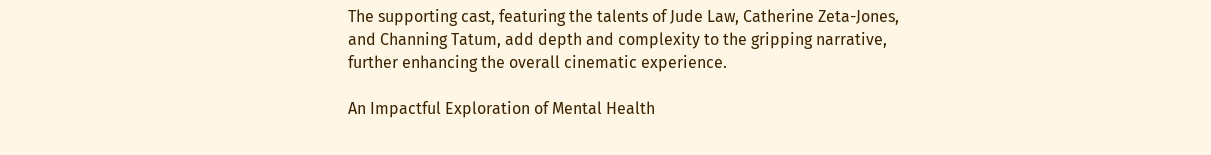The supporting cast, featuring the talents of Jude Law, Catherine Zeta-Jones, and Channing Tatum, add depth and complexity to the gripping narrative, further enhancing the overall cinematic experience.

An Impactful Exploration of Mental Health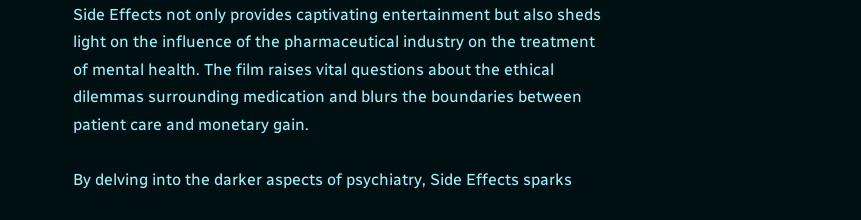Side Effects not only provides captivating entertainment but also sheds light on the influence of the pharmaceutical industry on the treatment of mental health. The film raises vital questions about the ethical dilemmas surrounding medication and blurs the boundaries between patient care and monetary gain.

By delving into the darker aspects of psychiatry, Side Effects sparks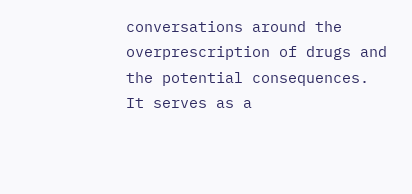conversations around the overprescription of drugs and the potential consequences. It serves as a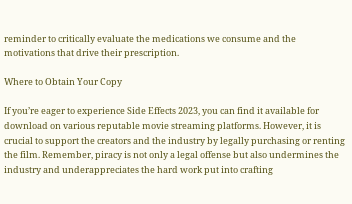reminder to critically evaluate the medications we consume and the motivations that drive their prescription.

Where to Obtain Your Copy

If you’re eager to experience Side Effects 2023, you can find it available for download on various reputable movie streaming platforms. However, it is crucial to support the creators and the industry by legally purchasing or renting the film. Remember, piracy is not only a legal offense but also undermines the industry and underappreciates the hard work put into crafting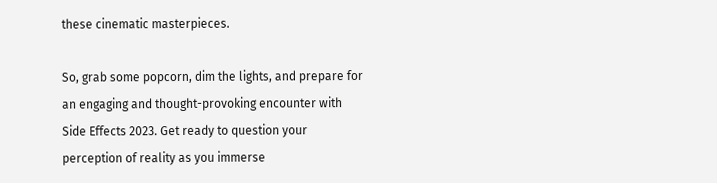these cinematic masterpieces.

So, grab some popcorn, dim the lights, and prepare for an engaging and thought-provoking encounter with Side Effects 2023. Get ready to question your perception of reality as you immerse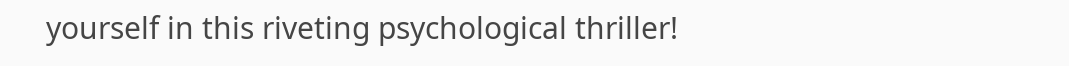yourself in this riveting psychological thriller!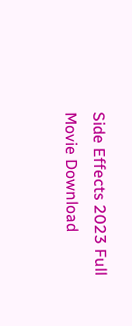Side Effects 2023 Full Movie Download